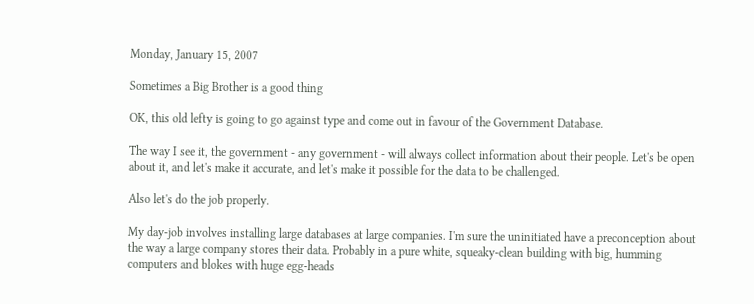Monday, January 15, 2007

Sometimes a Big Brother is a good thing

OK, this old lefty is going to go against type and come out in favour of the Government Database.

The way I see it, the government - any government - will always collect information about their people. Let's be open about it, and let's make it accurate, and let's make it possible for the data to be challenged.

Also let's do the job properly.

My day-job involves installing large databases at large companies. I'm sure the uninitiated have a preconception about the way a large company stores their data. Probably in a pure white, squeaky-clean building with big, humming computers and blokes with huge egg-heads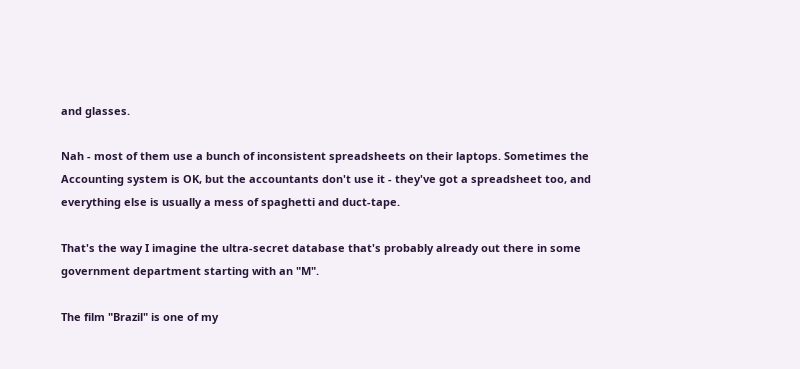and glasses.

Nah - most of them use a bunch of inconsistent spreadsheets on their laptops. Sometimes the Accounting system is OK, but the accountants don't use it - they've got a spreadsheet too, and everything else is usually a mess of spaghetti and duct-tape.

That's the way I imagine the ultra-secret database that's probably already out there in some government department starting with an "M".

The film "Brazil" is one of my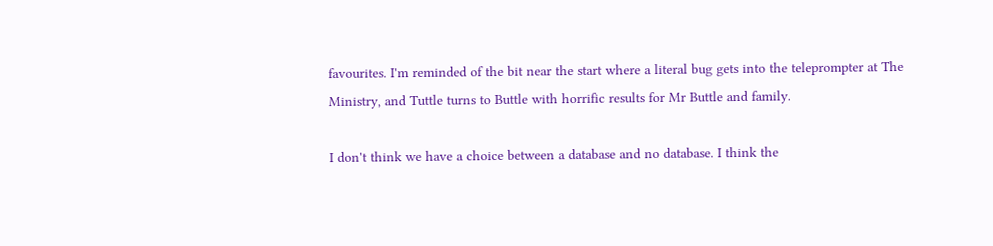favourites. I'm reminded of the bit near the start where a literal bug gets into the teleprompter at The Ministry, and Tuttle turns to Buttle with horrific results for Mr Buttle and family.

I don't think we have a choice between a database and no database. I think the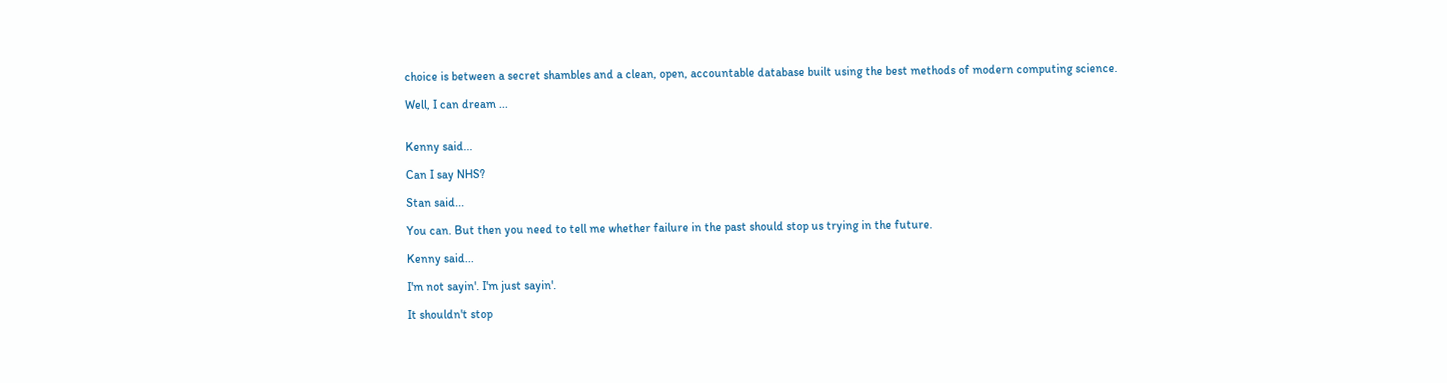choice is between a secret shambles and a clean, open, accountable database built using the best methods of modern computing science.

Well, I can dream ...


Kenny said...

Can I say NHS?

Stan said...

You can. But then you need to tell me whether failure in the past should stop us trying in the future.

Kenny said...

I'm not sayin'. I'm just sayin'.

It shouldn't stop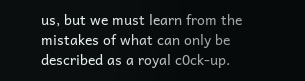us, but we must learn from the mistakes of what can only be described as a royal c0ck-up.